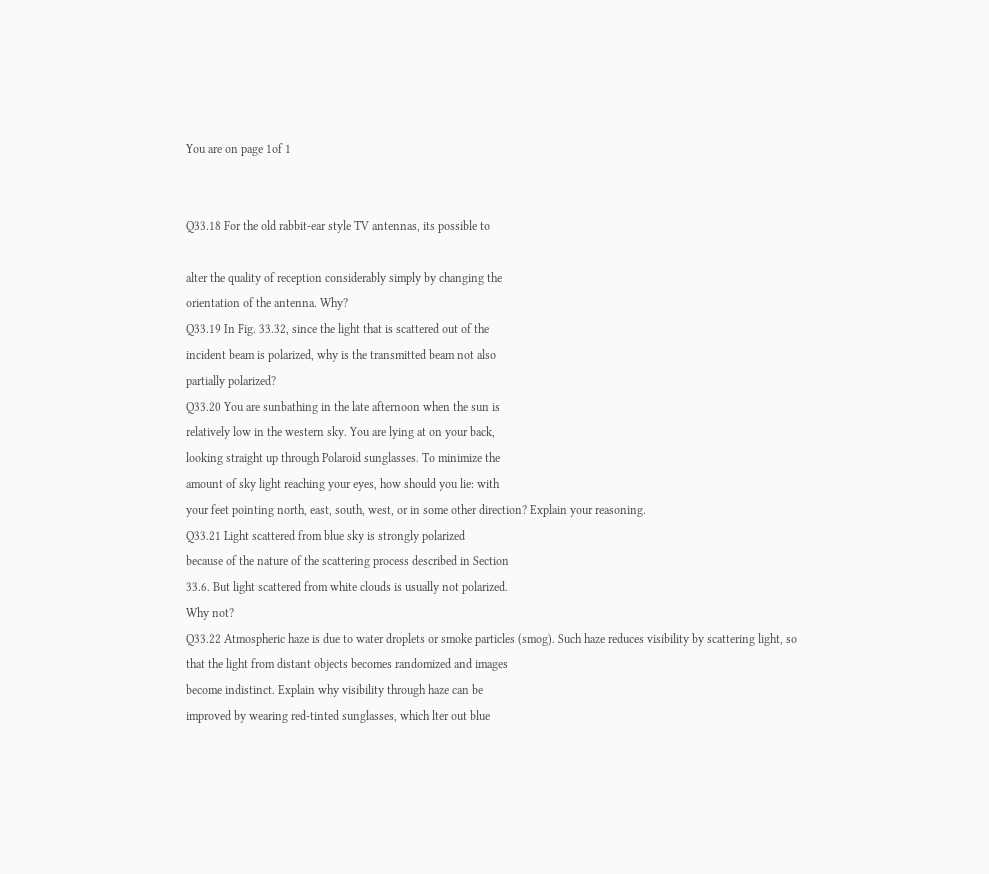You are on page 1of 1


Q33.18 For the old rabbit-ear style TV antennas, its possible to

alter the quality of reception considerably simply by changing the
orientation of the antenna. Why?
Q33.19 In Fig. 33.32, since the light that is scattered out of the
incident beam is polarized, why is the transmitted beam not also
partially polarized?
Q33.20 You are sunbathing in the late afternoon when the sun is
relatively low in the western sky. You are lying at on your back,
looking straight up through Polaroid sunglasses. To minimize the
amount of sky light reaching your eyes, how should you lie: with
your feet pointing north, east, south, west, or in some other direction? Explain your reasoning.
Q33.21 Light scattered from blue sky is strongly polarized
because of the nature of the scattering process described in Section
33.6. But light scattered from white clouds is usually not polarized.
Why not?
Q33.22 Atmospheric haze is due to water droplets or smoke particles (smog). Such haze reduces visibility by scattering light, so
that the light from distant objects becomes randomized and images
become indistinct. Explain why visibility through haze can be
improved by wearing red-tinted sunglasses, which lter out blue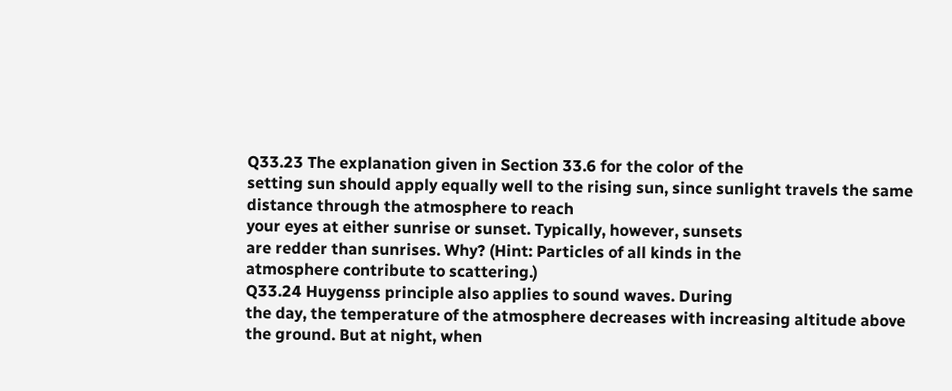Q33.23 The explanation given in Section 33.6 for the color of the
setting sun should apply equally well to the rising sun, since sunlight travels the same distance through the atmosphere to reach
your eyes at either sunrise or sunset. Typically, however, sunsets
are redder than sunrises. Why? (Hint: Particles of all kinds in the
atmosphere contribute to scattering.)
Q33.24 Huygenss principle also applies to sound waves. During
the day, the temperature of the atmosphere decreases with increasing altitude above the ground. But at night, when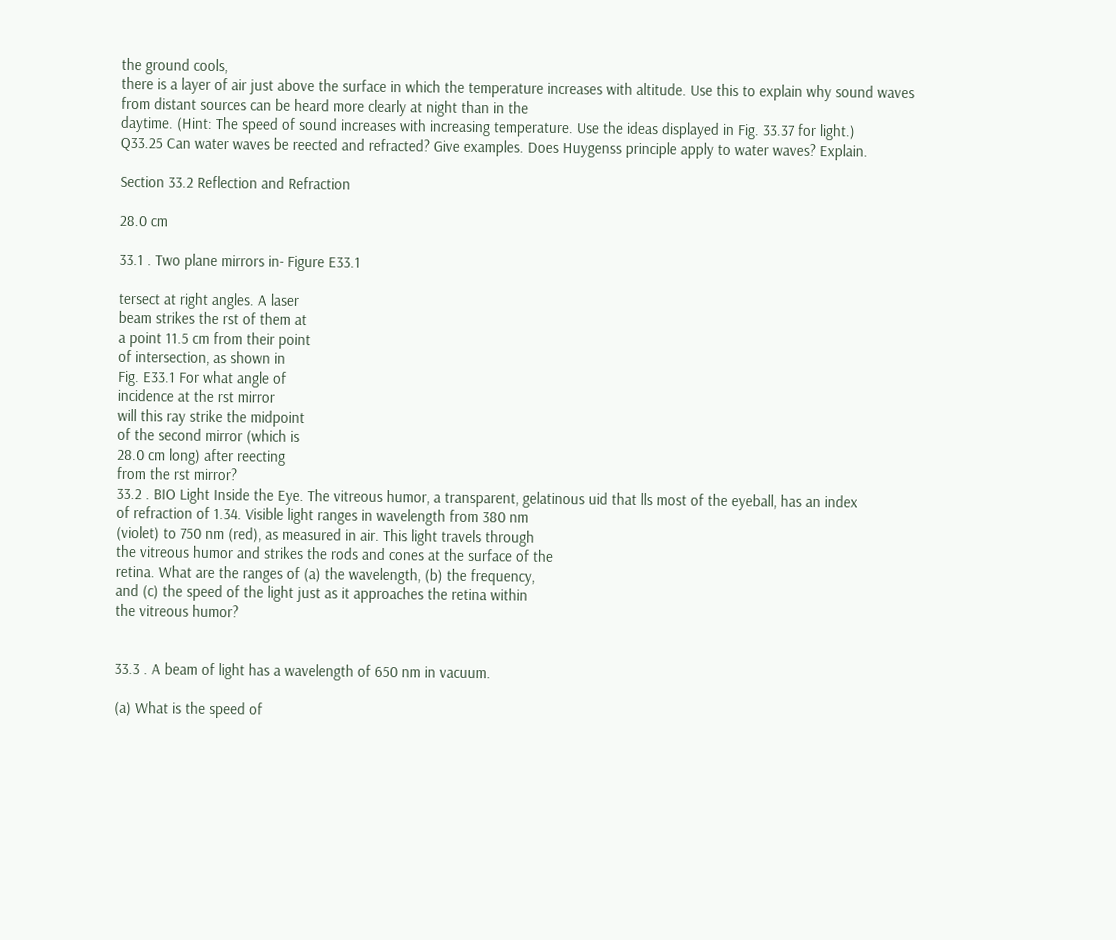the ground cools,
there is a layer of air just above the surface in which the temperature increases with altitude. Use this to explain why sound waves
from distant sources can be heard more clearly at night than in the
daytime. (Hint: The speed of sound increases with increasing temperature. Use the ideas displayed in Fig. 33.37 for light.)
Q33.25 Can water waves be reected and refracted? Give examples. Does Huygenss principle apply to water waves? Explain.

Section 33.2 Reflection and Refraction

28.0 cm

33.1 . Two plane mirrors in- Figure E33.1

tersect at right angles. A laser
beam strikes the rst of them at
a point 11.5 cm from their point
of intersection, as shown in
Fig. E33.1 For what angle of
incidence at the rst mirror
will this ray strike the midpoint
of the second mirror (which is
28.0 cm long) after reecting
from the rst mirror?
33.2 . BIO Light Inside the Eye. The vitreous humor, a transparent, gelatinous uid that lls most of the eyeball, has an index
of refraction of 1.34. Visible light ranges in wavelength from 380 nm
(violet) to 750 nm (red), as measured in air. This light travels through
the vitreous humor and strikes the rods and cones at the surface of the
retina. What are the ranges of (a) the wavelength, (b) the frequency,
and (c) the speed of the light just as it approaches the retina within
the vitreous humor?


33.3 . A beam of light has a wavelength of 650 nm in vacuum.

(a) What is the speed of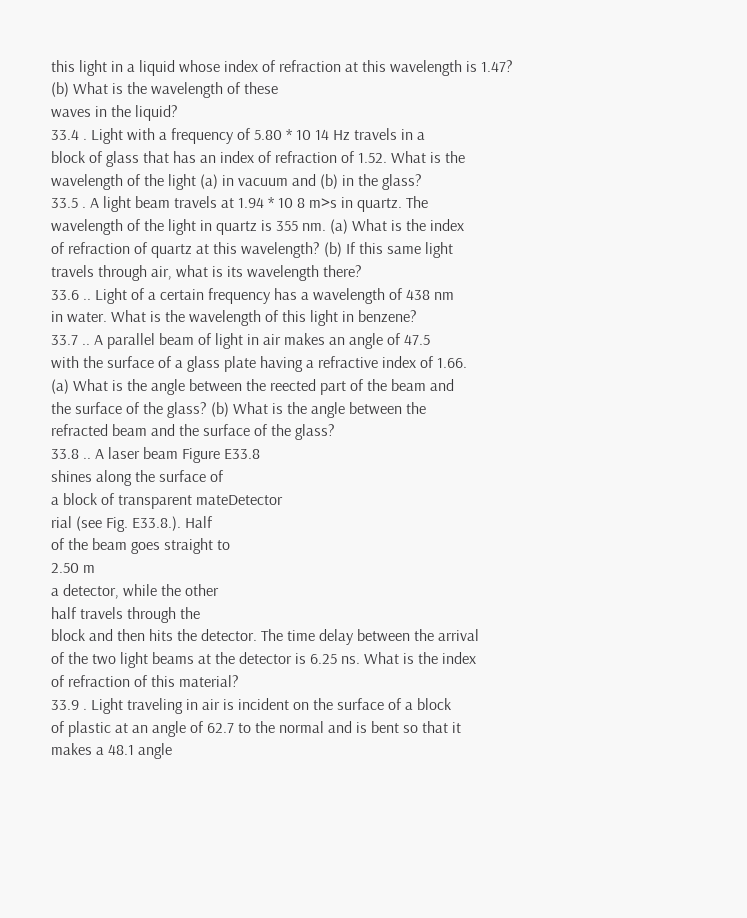this light in a liquid whose index of refraction at this wavelength is 1.47? (b) What is the wavelength of these
waves in the liquid?
33.4 . Light with a frequency of 5.80 * 10 14 Hz travels in a
block of glass that has an index of refraction of 1.52. What is the
wavelength of the light (a) in vacuum and (b) in the glass?
33.5 . A light beam travels at 1.94 * 10 8 m>s in quartz. The
wavelength of the light in quartz is 355 nm. (a) What is the index
of refraction of quartz at this wavelength? (b) If this same light
travels through air, what is its wavelength there?
33.6 .. Light of a certain frequency has a wavelength of 438 nm
in water. What is the wavelength of this light in benzene?
33.7 .. A parallel beam of light in air makes an angle of 47.5
with the surface of a glass plate having a refractive index of 1.66.
(a) What is the angle between the reected part of the beam and
the surface of the glass? (b) What is the angle between the
refracted beam and the surface of the glass?
33.8 .. A laser beam Figure E33.8
shines along the surface of
a block of transparent mateDetector
rial (see Fig. E33.8.). Half
of the beam goes straight to
2.50 m
a detector, while the other
half travels through the
block and then hits the detector. The time delay between the arrival
of the two light beams at the detector is 6.25 ns. What is the index
of refraction of this material?
33.9 . Light traveling in air is incident on the surface of a block
of plastic at an angle of 62.7 to the normal and is bent so that it
makes a 48.1 angle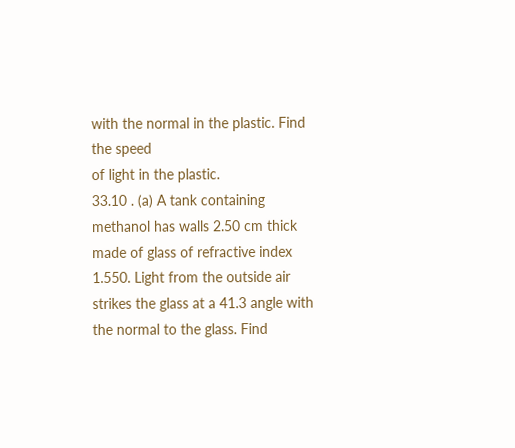with the normal in the plastic. Find the speed
of light in the plastic.
33.10 . (a) A tank containing methanol has walls 2.50 cm thick
made of glass of refractive index 1.550. Light from the outside air
strikes the glass at a 41.3 angle with the normal to the glass. Find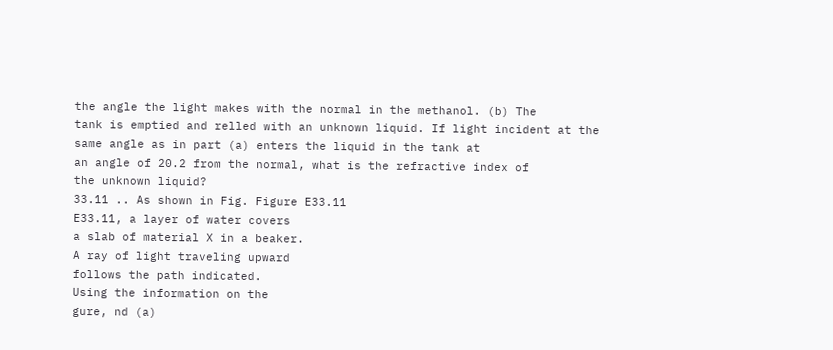the angle the light makes with the normal in the methanol. (b) The
tank is emptied and relled with an unknown liquid. If light incident at the same angle as in part (a) enters the liquid in the tank at
an angle of 20.2 from the normal, what is the refractive index of
the unknown liquid?
33.11 .. As shown in Fig. Figure E33.11
E33.11, a layer of water covers
a slab of material X in a beaker.
A ray of light traveling upward
follows the path indicated.
Using the information on the
gure, nd (a)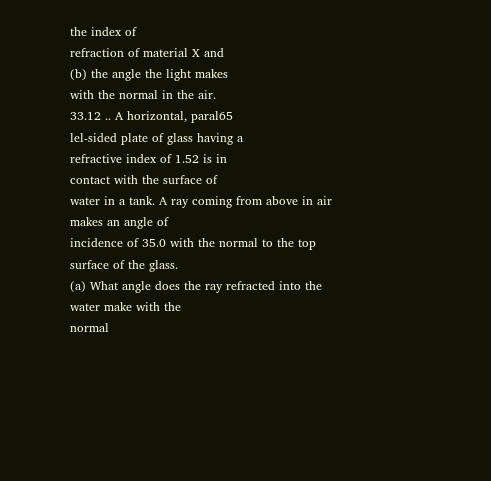the index of
refraction of material X and
(b) the angle the light makes
with the normal in the air.
33.12 .. A horizontal, paral65
lel-sided plate of glass having a
refractive index of 1.52 is in
contact with the surface of
water in a tank. A ray coming from above in air makes an angle of
incidence of 35.0 with the normal to the top surface of the glass.
(a) What angle does the ray refracted into the water make with the
normal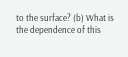to the surface? (b) What is the dependence of this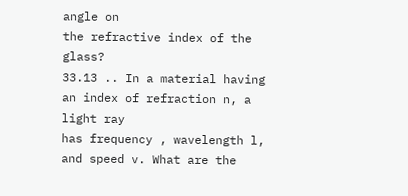angle on
the refractive index of the glass?
33.13 .. In a material having an index of refraction n, a light ray
has frequency , wavelength l, and speed v. What are the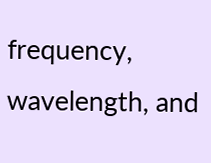frequency, wavelength, and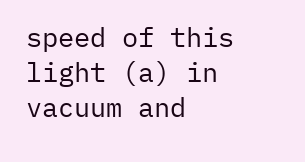speed of this light (a) in vacuum and